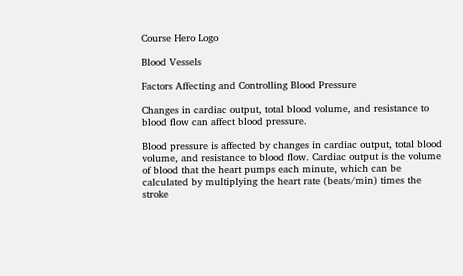Course Hero Logo

Blood Vessels

Factors Affecting and Controlling Blood Pressure

Changes in cardiac output, total blood volume, and resistance to blood flow can affect blood pressure.

Blood pressure is affected by changes in cardiac output, total blood volume, and resistance to blood flow. Cardiac output is the volume of blood that the heart pumps each minute, which can be calculated by multiplying the heart rate (beats/min) times the stroke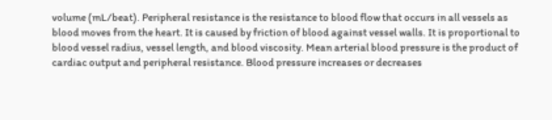volume (mL/beat). Peripheral resistance is the resistance to blood flow that occurs in all vessels as blood moves from the heart. It is caused by friction of blood against vessel walls. It is proportional to blood vessel radius, vessel length, and blood viscosity. Mean arterial blood pressure is the product of cardiac output and peripheral resistance. Blood pressure increases or decreases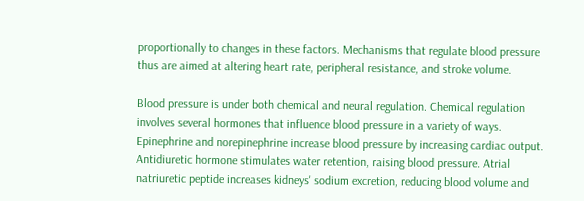proportionally to changes in these factors. Mechanisms that regulate blood pressure thus are aimed at altering heart rate, peripheral resistance, and stroke volume.

Blood pressure is under both chemical and neural regulation. Chemical regulation involves several hormones that influence blood pressure in a variety of ways. Epinephrine and norepinephrine increase blood pressure by increasing cardiac output. Antidiuretic hormone stimulates water retention, raising blood pressure. Atrial natriuretic peptide increases kidneys' sodium excretion, reducing blood volume and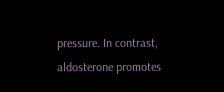pressure. In contrast, aldosterone promotes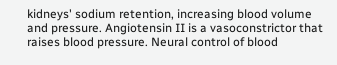kidneys' sodium retention, increasing blood volume and pressure. Angiotensin II is a vasoconstrictor that raises blood pressure. Neural control of blood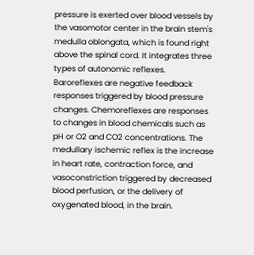pressure is exerted over blood vessels by the vasomotor center in the brain stem's medulla oblongata, which is found right above the spinal cord. It integrates three types of autonomic reflexes. Baroreflexes are negative feedback responses triggered by blood pressure changes. Chemoreflexes are responses to changes in blood chemicals such as pH or O2 and CO2 concentrations. The medullary ischemic reflex is the increase in heart rate, contraction force, and vasoconstriction triggered by decreased blood perfusion, or the delivery of oxygenated blood, in the brain.